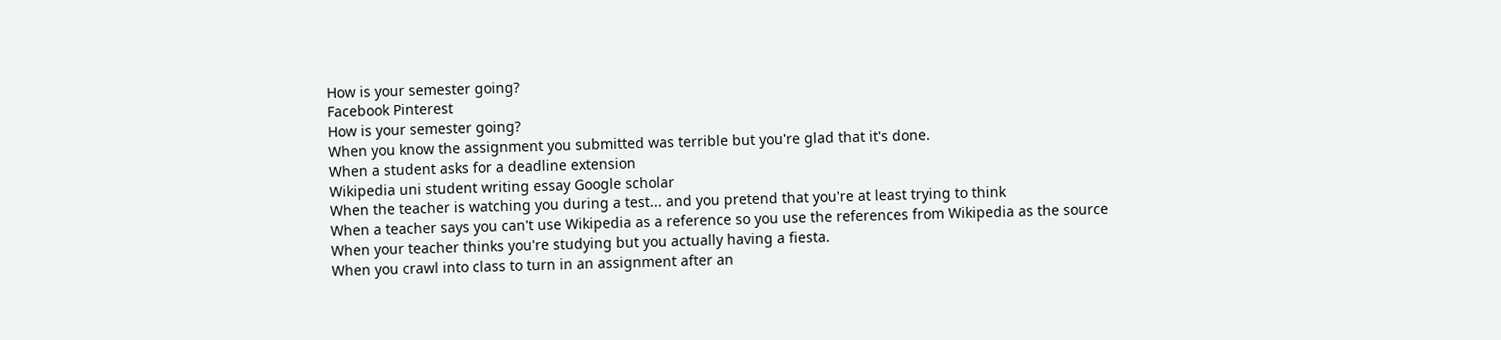How is your semester going?
Facebook Pinterest
How is your semester going?
When you know the assignment you submitted was terrible but you're glad that it's done.
When a student asks for a deadline extension
Wikipedia uni student writing essay Google scholar
When the teacher is watching you during a test... and you pretend that you're at least trying to think
When a teacher says you can't use Wikipedia as a reference so you use the references from Wikipedia as the source
When your teacher thinks you're studying but you actually having a fiesta.
When you crawl into class to turn in an assignment after an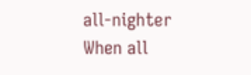all-nighter
When all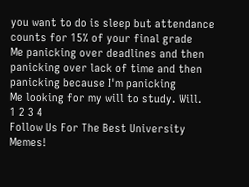you want to do is sleep but attendance counts for 15% of your final grade
Me panicking over deadlines and then panicking over lack of time and then panicking because I'm panicking
Me looking for my will to study. Will.
1 2 3 4
Follow Us For The Best University Memes!